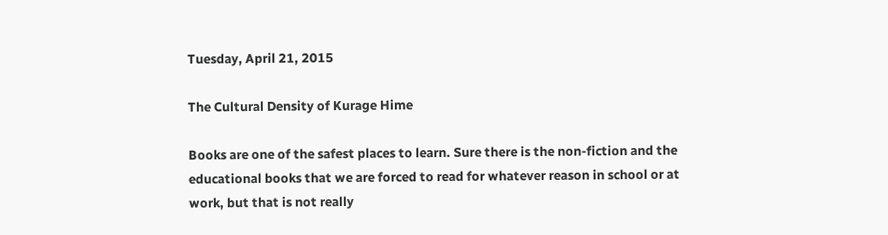Tuesday, April 21, 2015

The Cultural Density of Kurage Hime

Books are one of the safest places to learn. Sure there is the non-fiction and the educational books that we are forced to read for whatever reason in school or at work, but that is not really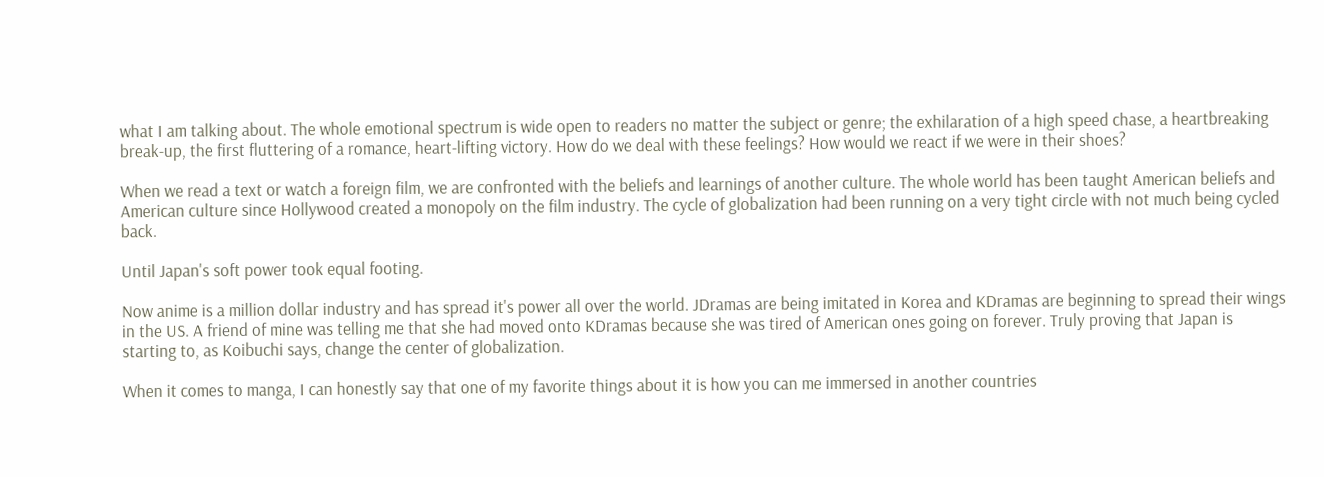what I am talking about. The whole emotional spectrum is wide open to readers no matter the subject or genre; the exhilaration of a high speed chase, a heartbreaking break-up, the first fluttering of a romance, heart-lifting victory. How do we deal with these feelings? How would we react if we were in their shoes?

When we read a text or watch a foreign film, we are confronted with the beliefs and learnings of another culture. The whole world has been taught American beliefs and American culture since Hollywood created a monopoly on the film industry. The cycle of globalization had been running on a very tight circle with not much being cycled back.

Until Japan's soft power took equal footing.

Now anime is a million dollar industry and has spread it's power all over the world. JDramas are being imitated in Korea and KDramas are beginning to spread their wings in the US. A friend of mine was telling me that she had moved onto KDramas because she was tired of American ones going on forever. Truly proving that Japan is starting to, as Koibuchi says, change the center of globalization.

When it comes to manga, I can honestly say that one of my favorite things about it is how you can me immersed in another countries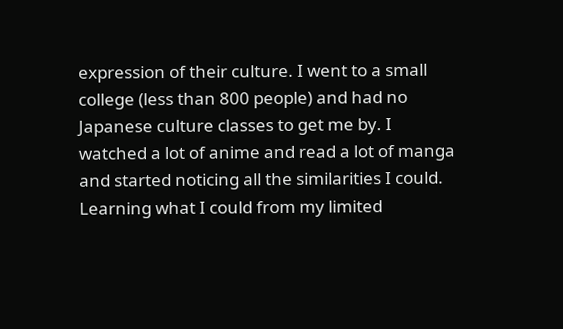expression of their culture. I went to a small college (less than 800 people) and had no Japanese culture classes to get me by. I watched a lot of anime and read a lot of manga and started noticing all the similarities I could. Learning what I could from my limited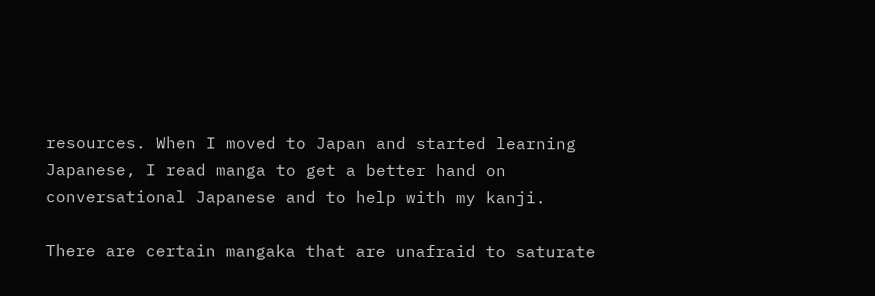resources. When I moved to Japan and started learning Japanese, I read manga to get a better hand on conversational Japanese and to help with my kanji.

There are certain mangaka that are unafraid to saturate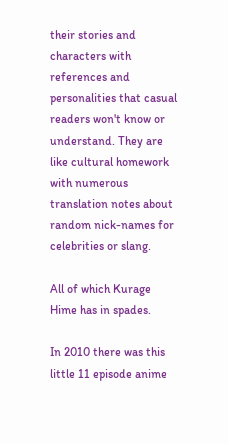their stories and characters with references and personalities that casual readers won't know or understand. They are like cultural homework with numerous translation notes about random nick-names for celebrities or slang.

All of which Kurage Hime has in spades.

In 2010 there was this little 11 episode anime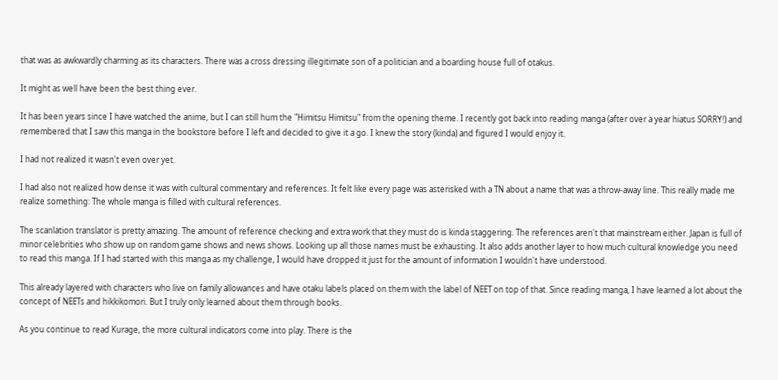that was as awkwardly charming as its characters. There was a cross dressing illegitimate son of a politician and a boarding house full of otakus.

It might as well have been the best thing ever.

It has been years since I have watched the anime, but I can still hum the "Himitsu Himitsu" from the opening theme. I recently got back into reading manga (after over a year hiatus SORRY!) and remembered that I saw this manga in the bookstore before I left and decided to give it a go. I knew the story (kinda) and figured I would enjoy it.

I had not realized it wasn't even over yet.

I had also not realized how dense it was with cultural commentary and references. It felt like every page was asterisked with a TN about a name that was a throw-away line. This really made me realize something: The whole manga is filled with cultural references.

The scanlation translator is pretty amazing. The amount of reference checking and extra work that they must do is kinda staggering. The references aren't that mainstream either. Japan is full of minor celebrities who show up on random game shows and news shows. Looking up all those names must be exhausting. It also adds another layer to how much cultural knowledge you need to read this manga. If I had started with this manga as my challenge, I would have dropped it just for the amount of information I wouldn't have understood.

This already layered with characters who live on family allowances and have otaku labels placed on them with the label of NEET on top of that. Since reading manga, I have learned a lot about the concept of NEETs and hikkikomori. But I truly only learned about them through books.

As you continue to read Kurage, the more cultural indicators come into play. There is the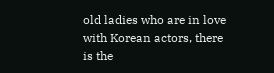old ladies who are in love with Korean actors, there is the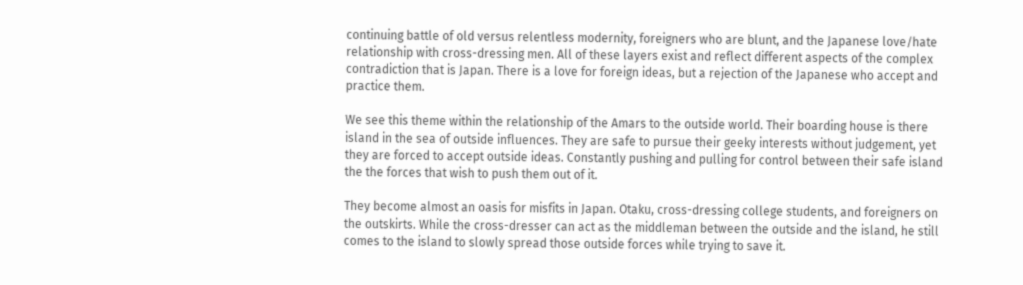continuing battle of old versus relentless modernity, foreigners who are blunt, and the Japanese love/hate relationship with cross-dressing men. All of these layers exist and reflect different aspects of the complex contradiction that is Japan. There is a love for foreign ideas, but a rejection of the Japanese who accept and practice them.

We see this theme within the relationship of the Amars to the outside world. Their boarding house is there island in the sea of outside influences. They are safe to pursue their geeky interests without judgement, yet they are forced to accept outside ideas. Constantly pushing and pulling for control between their safe island the the forces that wish to push them out of it.

They become almost an oasis for misfits in Japan. Otaku, cross-dressing college students, and foreigners on the outskirts. While the cross-dresser can act as the middleman between the outside and the island, he still comes to the island to slowly spread those outside forces while trying to save it.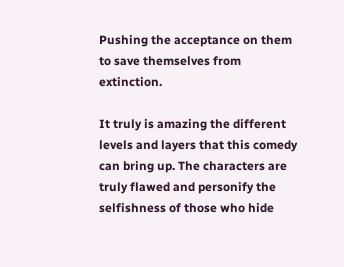Pushing the acceptance on them to save themselves from extinction.

It truly is amazing the different levels and layers that this comedy can bring up. The characters are truly flawed and personify the selfishness of those who hide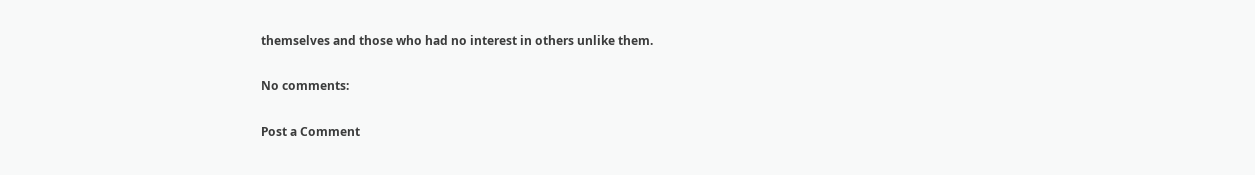themselves and those who had no interest in others unlike them.

No comments:

Post a Comment